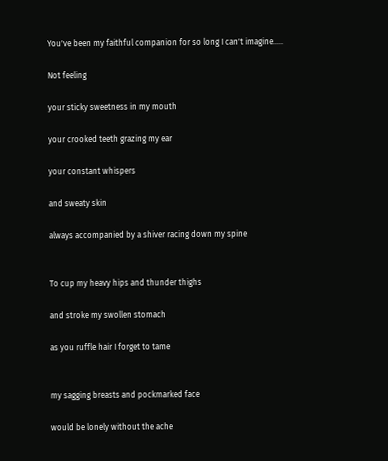You've been my faithful companion for so long I can't imagine.....

Not feeling

your sticky sweetness in my mouth

your crooked teeth grazing my ear

your constant whispers

and sweaty skin

always accompanied by a shiver racing down my spine


To cup my heavy hips and thunder thighs

and stroke my swollen stomach

as you ruffle hair I forget to tame


my sagging breasts and pockmarked face

would be lonely without the ache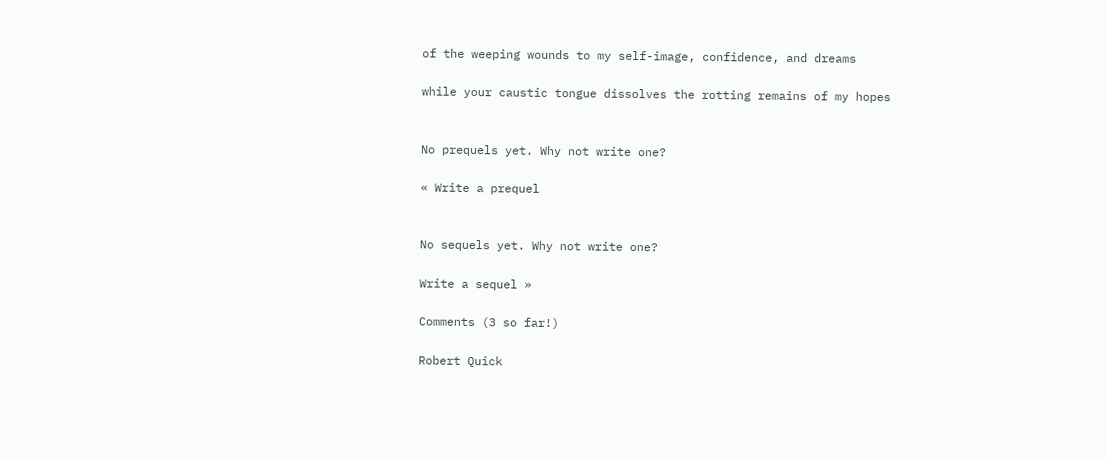of the weeping wounds to my self-image, confidence, and dreams

while your caustic tongue dissolves the rotting remains of my hopes


No prequels yet. Why not write one?

« Write a prequel


No sequels yet. Why not write one?

Write a sequel »

Comments (3 so far!)

Robert Quick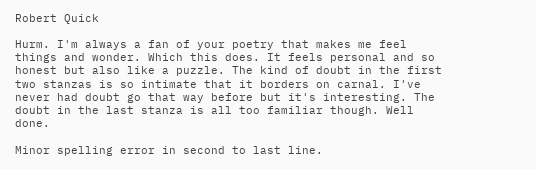Robert Quick

Hurm. I'm always a fan of your poetry that makes me feel things and wonder. Which this does. It feels personal and so honest but also like a puzzle. The kind of doubt in the first two stanzas is so intimate that it borders on carnal. I've never had doubt go that way before but it's interesting. The doubt in the last stanza is all too familiar though. Well done.

Minor spelling error in second to last line.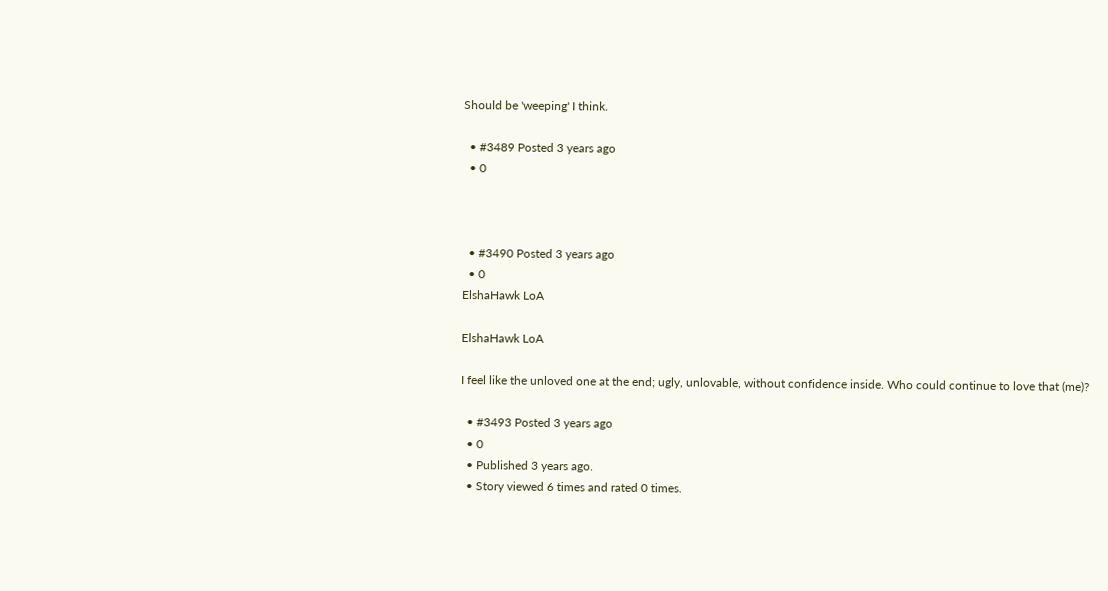Should be 'weeping' I think.

  • #3489 Posted 3 years ago
  • 0



  • #3490 Posted 3 years ago
  • 0
ElshaHawk LoA

ElshaHawk LoA

I feel like the unloved one at the end; ugly, unlovable, without confidence inside. Who could continue to love that (me)?

  • #3493 Posted 3 years ago
  • 0
  • Published 3 years ago.
  • Story viewed 6 times and rated 0 times.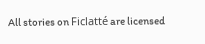All stories on Ficlatté are licensed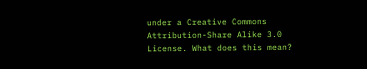under a Creative Commons Attribution-Share Alike 3.0 License. What does this mean?